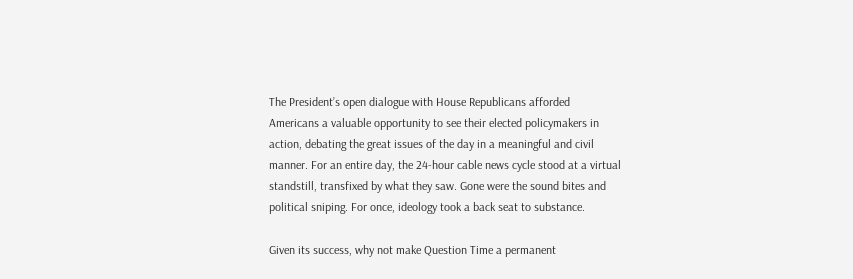The President’s open dialogue with House Republicans afforded Americans a valuable opportunity to see their elected policymakers in action, debating the great issues of the day in a meaningful and civil manner. For an entire day, the 24-hour cable news cycle stood at a virtual standstill, transfixed by what they saw. Gone were the sound bites and political sniping. For once, ideology took a back seat to substance.

Given its success, why not make Question Time a permanent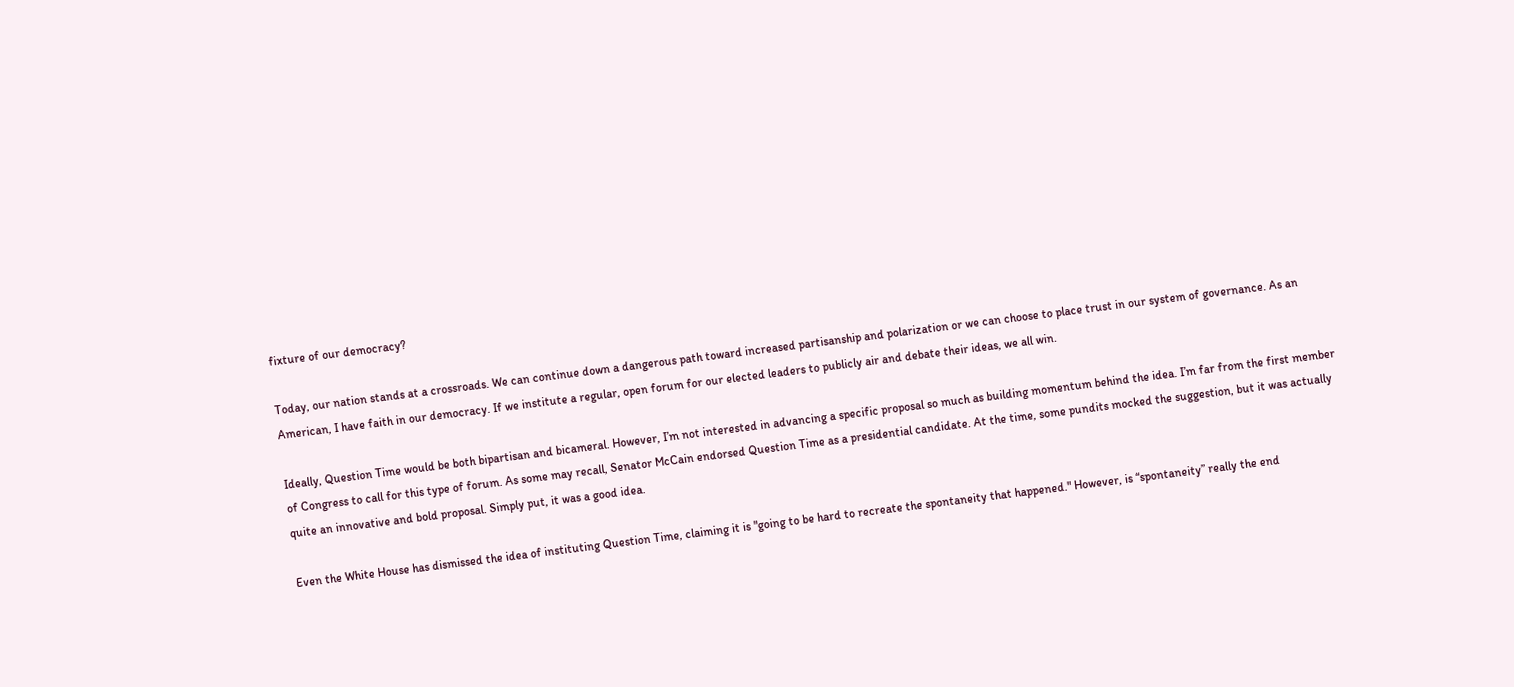fixture of our democracy?

Today, our nation stands at a crossroads. We can continue down a dangerous path toward increased partisanship and polarization or we can choose to place trust in our system of governance. As an American, I have faith in our democracy. If we institute a regular, open forum for our elected leaders to publicly air and debate their ideas, we all win.

Ideally, Question Time would be both bipartisan and bicameral. However, I’m not interested in advancing a specific proposal so much as building momentum behind the idea. I’m far from the first member of Congress to call for this type of forum. As some may recall, Senator McCain endorsed Question Time as a presidential candidate. At the time, some pundits mocked the suggestion, but it was actually quite an innovative and bold proposal. Simply put, it was a good idea.

Even the White House has dismissed the idea of instituting Question Time, claiming it is "going to be hard to recreate the spontaneity that happened." However, is “spontaneity” really the end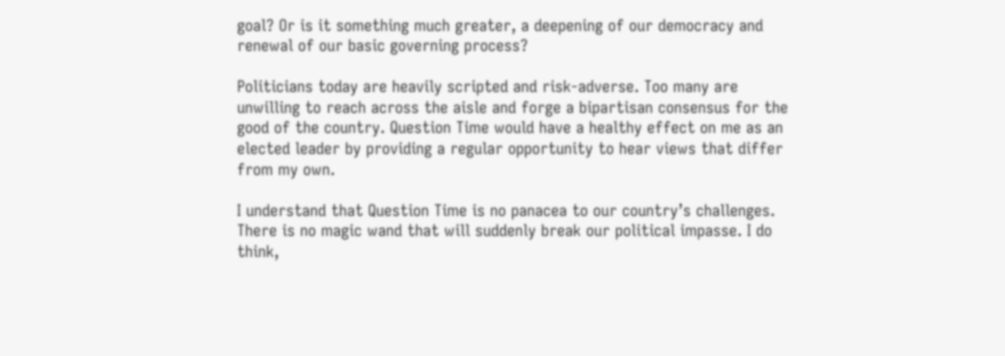goal? Or is it something much greater, a deepening of our democracy and renewal of our basic governing process?

Politicians today are heavily scripted and risk-adverse. Too many are unwilling to reach across the aisle and forge a bipartisan consensus for the good of the country. Question Time would have a healthy effect on me as an elected leader by providing a regular opportunity to hear views that differ from my own.

I understand that Question Time is no panacea to our country’s challenges. There is no magic wand that will suddenly break our political impasse. I do think,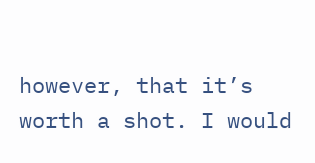however, that it’s worth a shot. I would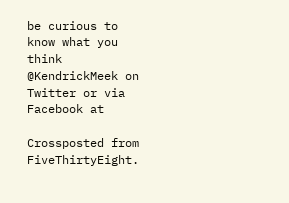be curious to know what you think @KendrickMeek on Twitter or via Facebook at

Crossposted from FiveThirtyEight.